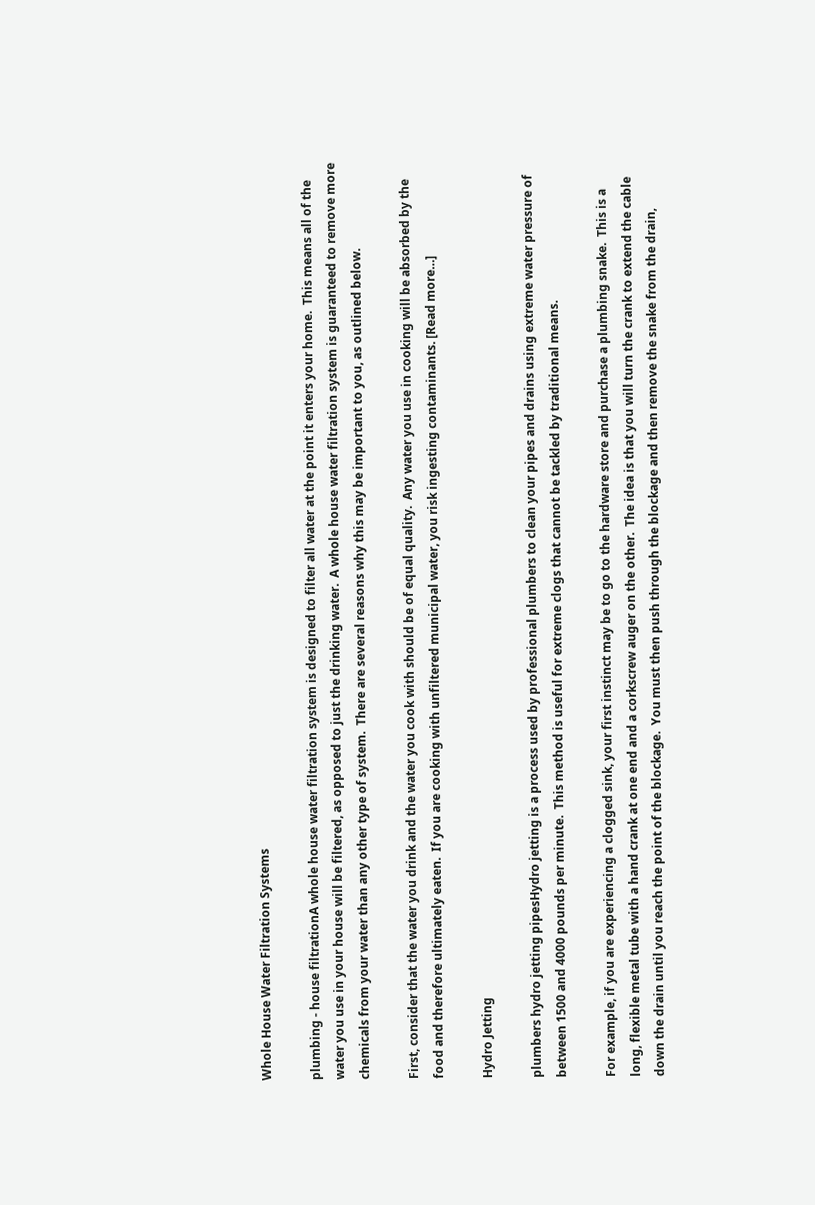Whole House Water Filtration Systems

plumbing - house filtrationA whole house water filtration system is designed to filter all water at the point it enters your home.  This means all of the water you use in your house will be filtered, as opposed to just the drinking water.  A whole house water filtration system is guaranteed to remove more chemicals from your water than any other type of system.  There are several reasons why this may be important to you, as outlined below.

First, consider that the water you drink and the water you cook with should be of equal quality.  Any water you use in cooking will be absorbed by the food and therefore ultimately eaten.  If you are cooking with unfiltered municipal water, you risk ingesting contaminants. [Read more…]

Hydro Jetting

plumbers hydro jetting pipesHydro jetting is a process used by professional plumbers to clean your pipes and drains using extreme water pressure of between 1500 and 4000 pounds per minute.  This method is useful for extreme clogs that cannot be tackled by traditional means.

For example, if you are experiencing a clogged sink, your first instinct may be to go to the hardware store and purchase a plumbing snake.  This is a long, flexible metal tube with a hand crank at one end and a corkscrew auger on the other.  The idea is that you will turn the crank to extend the cable down the drain until you reach the point of the blockage.  You must then push through the blockage and then remove the snake from the drain,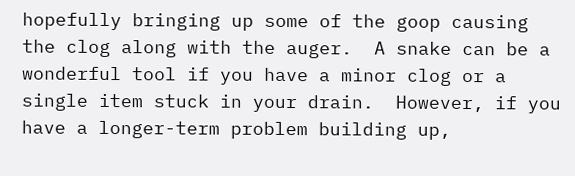hopefully bringing up some of the goop causing the clog along with the auger.  A snake can be a wonderful tool if you have a minor clog or a single item stuck in your drain.  However, if you have a longer-term problem building up,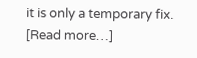it is only a temporary fix. [Read more…]